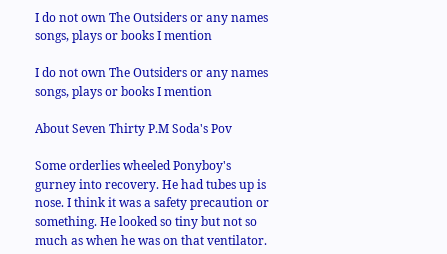I do not own The Outsiders or any names songs, plays or books I mention

I do not own The Outsiders or any names songs, plays or books I mention

About Seven Thirty P.M Soda's Pov

Some orderlies wheeled Ponyboy's gurney into recovery. He had tubes up is nose. I think it was a safety precaution or something. He looked so tiny but not so much as when he was on that ventilator.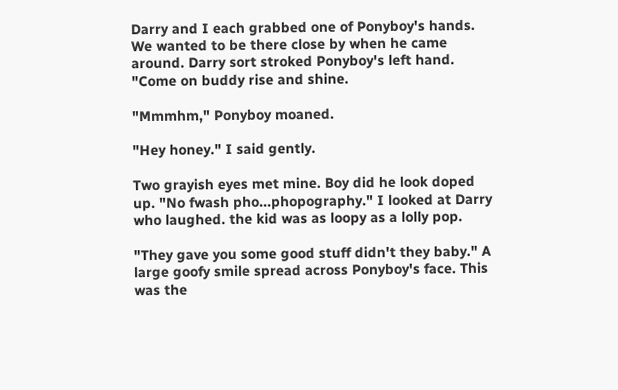Darry and I each grabbed one of Ponyboy's hands. We wanted to be there close by when he came around. Darry sort stroked Ponyboy's left hand. "Come on buddy rise and shine.

"Mmmhm," Ponyboy moaned.

"Hey honey." I said gently.

Two grayish eyes met mine. Boy did he look doped up. "No fwash pho...phopography." I looked at Darry who laughed. the kid was as loopy as a lolly pop.

"They gave you some good stuff didn't they baby." A large goofy smile spread across Ponyboy's face. This was the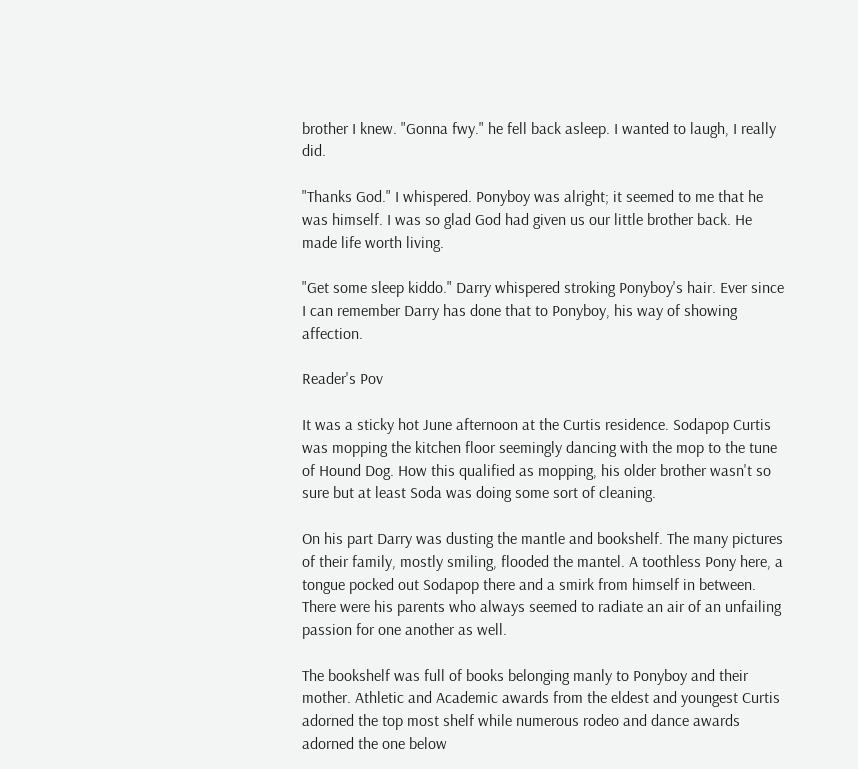brother I knew. "Gonna fwy." he fell back asleep. I wanted to laugh, I really did.

"Thanks God." I whispered. Ponyboy was alright; it seemed to me that he was himself. I was so glad God had given us our little brother back. He made life worth living.

"Get some sleep kiddo." Darry whispered stroking Ponyboy's hair. Ever since I can remember Darry has done that to Ponyboy, his way of showing affection.

Reader's Pov

It was a sticky hot June afternoon at the Curtis residence. Sodapop Curtis was mopping the kitchen floor seemingly dancing with the mop to the tune of Hound Dog. How this qualified as mopping, his older brother wasn't so sure but at least Soda was doing some sort of cleaning.

On his part Darry was dusting the mantle and bookshelf. The many pictures of their family, mostly smiling, flooded the mantel. A toothless Pony here, a tongue pocked out Sodapop there and a smirk from himself in between. There were his parents who always seemed to radiate an air of an unfailing passion for one another as well.

The bookshelf was full of books belonging manly to Ponyboy and their mother. Athletic and Academic awards from the eldest and youngest Curtis adorned the top most shelf while numerous rodeo and dance awards adorned the one below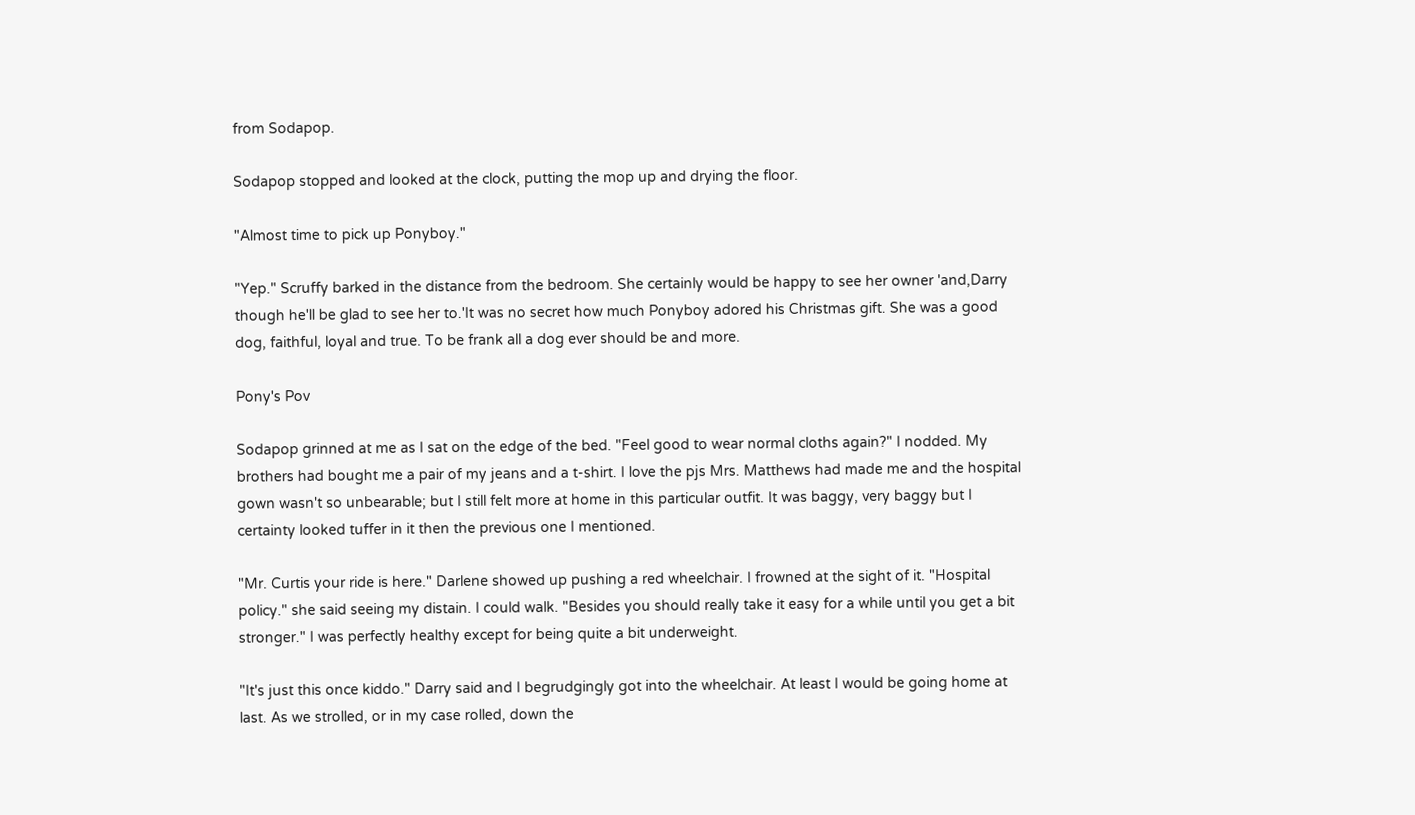from Sodapop.

Sodapop stopped and looked at the clock, putting the mop up and drying the floor.

"Almost time to pick up Ponyboy."

"Yep." Scruffy barked in the distance from the bedroom. She certainly would be happy to see her owner 'and,Darry though he'll be glad to see her to.'It was no secret how much Ponyboy adored his Christmas gift. She was a good dog, faithful, loyal and true. To be frank all a dog ever should be and more.

Pony's Pov

Sodapop grinned at me as I sat on the edge of the bed. "Feel good to wear normal cloths again?" I nodded. My brothers had bought me a pair of my jeans and a t-shirt. I love the pjs Mrs. Matthews had made me and the hospital gown wasn't so unbearable; but I still felt more at home in this particular outfit. It was baggy, very baggy but I certainty looked tuffer in it then the previous one I mentioned.

"Mr. Curtis your ride is here." Darlene showed up pushing a red wheelchair. I frowned at the sight of it. "Hospital policy." she said seeing my distain. I could walk. "Besides you should really take it easy for a while until you get a bit stronger." I was perfectly healthy except for being quite a bit underweight.

"It's just this once kiddo." Darry said and I begrudgingly got into the wheelchair. At least I would be going home at last. As we strolled, or in my case rolled, down the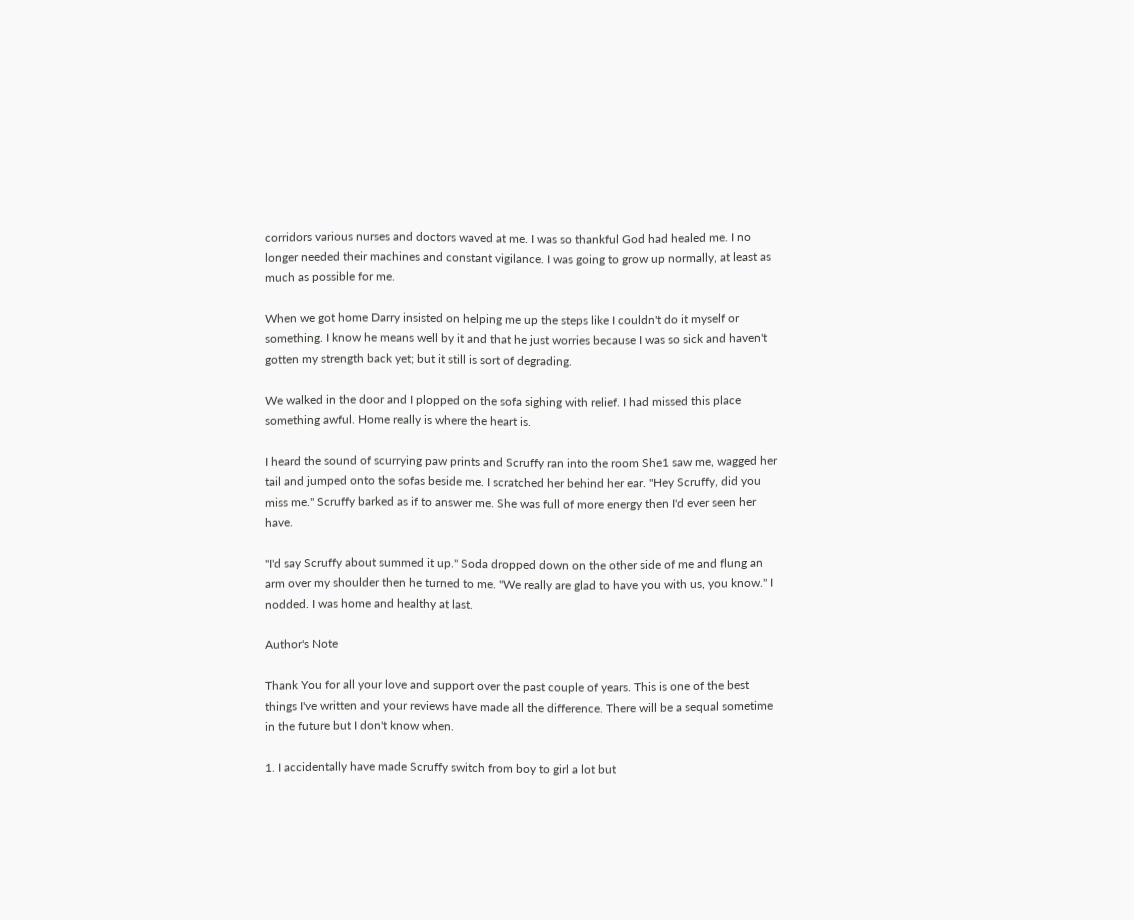corridors various nurses and doctors waved at me. I was so thankful God had healed me. I no longer needed their machines and constant vigilance. I was going to grow up normally, at least as much as possible for me.

When we got home Darry insisted on helping me up the steps like I couldn't do it myself or something. I know he means well by it and that he just worries because I was so sick and haven't gotten my strength back yet; but it still is sort of degrading.

We walked in the door and I plopped on the sofa sighing with relief. I had missed this place something awful. Home really is where the heart is.

I heard the sound of scurrying paw prints and Scruffy ran into the room She1 saw me, wagged her tail and jumped onto the sofas beside me. I scratched her behind her ear. "Hey Scruffy, did you miss me." Scruffy barked as if to answer me. She was full of more energy then I'd ever seen her have.

"I'd say Scruffy about summed it up." Soda dropped down on the other side of me and flung an arm over my shoulder then he turned to me. "We really are glad to have you with us, you know." I nodded. I was home and healthy at last.

Author's Note

Thank You for all your love and support over the past couple of years. This is one of the best things I've written and your reviews have made all the difference. There will be a sequal sometime in the future but I don't know when.

1. I accidentally have made Scruffy switch from boy to girl a lot but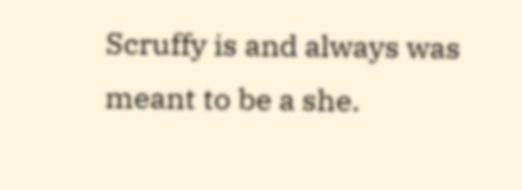Scruffy is and always was meant to be a she.